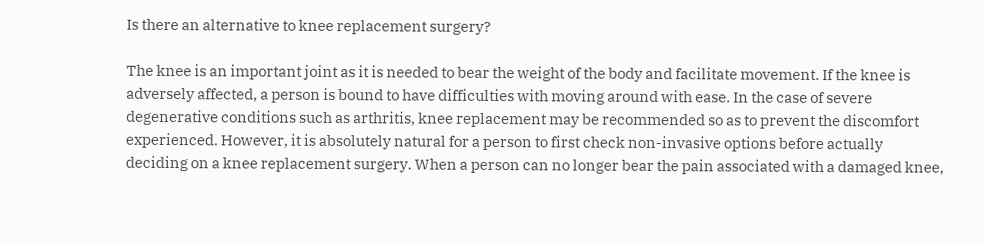Is there an alternative to knee replacement surgery?

The knee is an important joint as it is needed to bear the weight of the body and facilitate movement. If the knee is adversely affected, a person is bound to have difficulties with moving around with ease. In the case of severe degenerative conditions such as arthritis, knee replacement may be recommended so as to prevent the discomfort experienced. However, it is absolutely natural for a person to first check non-invasive options before actually deciding on a knee replacement surgery. When a person can no longer bear the pain associated with a damaged knee,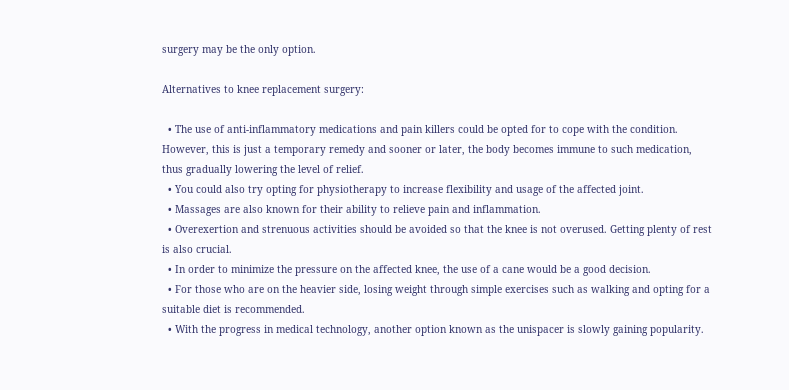surgery may be the only option.

Alternatives to knee replacement surgery:

  • The use of anti-inflammatory medications and pain killers could be opted for to cope with the condition. However, this is just a temporary remedy and sooner or later, the body becomes immune to such medication, thus gradually lowering the level of relief.
  • You could also try opting for physiotherapy to increase flexibility and usage of the affected joint.
  • Massages are also known for their ability to relieve pain and inflammation.
  • Overexertion and strenuous activities should be avoided so that the knee is not overused. Getting plenty of rest is also crucial.
  • In order to minimize the pressure on the affected knee, the use of a cane would be a good decision.
  • For those who are on the heavier side, losing weight through simple exercises such as walking and opting for a suitable diet is recommended.
  • With the progress in medical technology, another option known as the unispacer is slowly gaining popularity.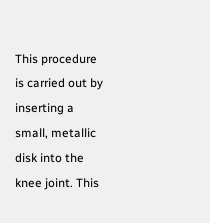This procedure is carried out by inserting a small, metallic disk into the knee joint. This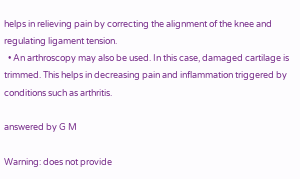helps in relieving pain by correcting the alignment of the knee and regulating ligament tension.
  • An arthroscopy may also be used. In this case, damaged cartilage is trimmed. This helps in decreasing pain and inflammation triggered by conditions such as arthritis.

answered by G M

Warning: does not provide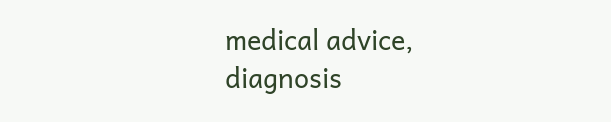medical advice, diagnosis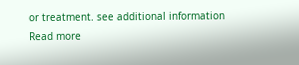or treatment. see additional information
Read more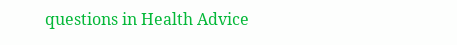questions in Health Advice